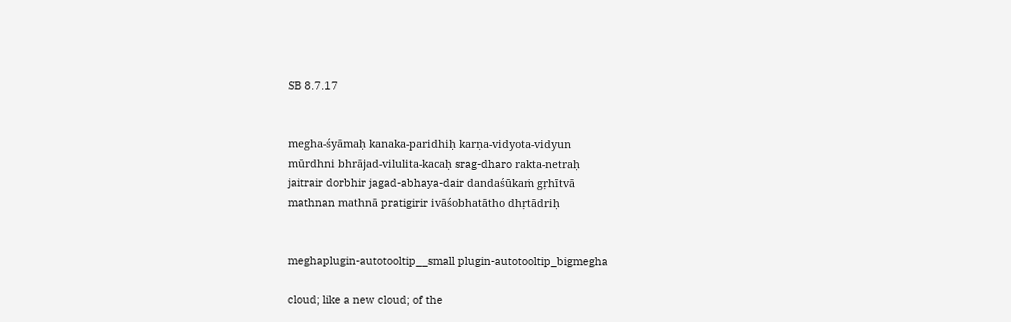SB 8.7.17


megha-śyāmaḥ kanaka-paridhiḥ karṇa-vidyota-vidyun
mūrdhni bhrājad-vilulita-kacaḥ srag-dharo rakta-netraḥ
jaitrair dorbhir jagad-abhaya-dair dandaśūkaṁ gṛhītvā
mathnan mathnā pratigirir ivāśobhatātho dhṛtādriḥ


meghaplugin-autotooltip__small plugin-autotooltip_bigmegha

cloud; like a new cloud; of the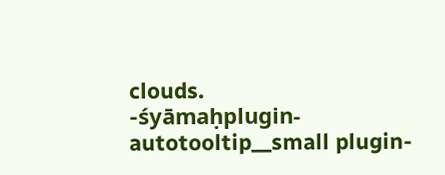clouds.
-śyāmaḥplugin-autotooltip__small plugin-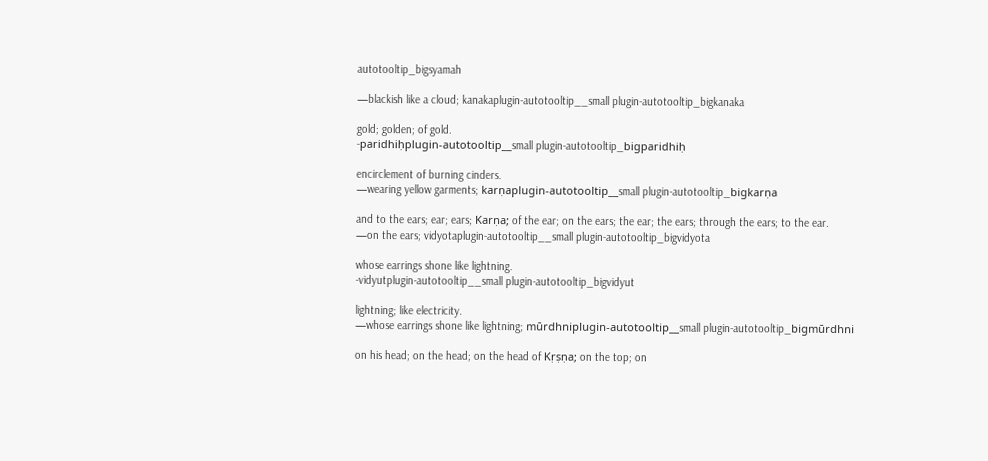autotooltip_bigsyamah

—blackish like a cloud; kanakaplugin-autotooltip__small plugin-autotooltip_bigkanaka

gold; golden; of gold.
-paridhiḥplugin-autotooltip__small plugin-autotooltip_bigparidhiḥ

encirclement of burning cinders.
—wearing yellow garments; karṇaplugin-autotooltip__small plugin-autotooltip_bigkarṇa

and to the ears; ear; ears; Karṇa; of the ear; on the ears; the ear; the ears; through the ears; to the ear.
—on the ears; vidyotaplugin-autotooltip__small plugin-autotooltip_bigvidyota

whose earrings shone like lightning.
-vidyutplugin-autotooltip__small plugin-autotooltip_bigvidyut

lightning; like electricity.
—whose earrings shone like lightning; mūrdhniplugin-autotooltip__small plugin-autotooltip_bigmūrdhni

on his head; on the head; on the head of Kṛṣṇa; on the top; on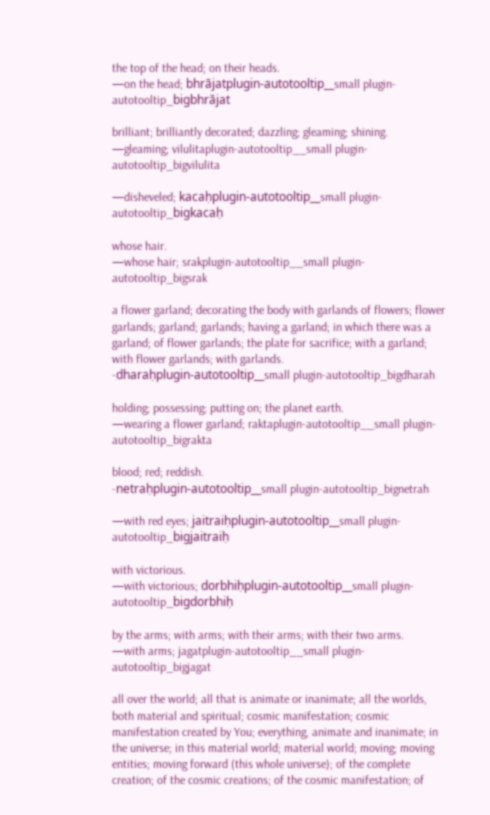the top of the head; on their heads.
—on the head; bhrājatplugin-autotooltip__small plugin-autotooltip_bigbhrājat

brilliant; brilliantly decorated; dazzling; gleaming; shining.
—gleaming; vilulitaplugin-autotooltip__small plugin-autotooltip_bigvilulita

—disheveled; kacaḥplugin-autotooltip__small plugin-autotooltip_bigkacaḥ

whose hair.
—whose hair; srakplugin-autotooltip__small plugin-autotooltip_bigsrak

a flower garland; decorating the body with garlands of flowers; flower garlands; garland; garlands; having a garland; in which there was a garland; of flower garlands; the plate for sacrifice; with a garland; with flower garlands; with garlands.
-dharaḥplugin-autotooltip__small plugin-autotooltip_bigdharah

holding; possessing; putting on; the planet earth.
—wearing a flower garland; raktaplugin-autotooltip__small plugin-autotooltip_bigrakta

blood; red; reddish.
-netraḥplugin-autotooltip__small plugin-autotooltip_bignetrah

—with red eyes; jaitraiḥplugin-autotooltip__small plugin-autotooltip_bigjaitraiḥ

with victorious.
—with victorious; dorbhiḥplugin-autotooltip__small plugin-autotooltip_bigdorbhiḥ

by the arms; with arms; with their arms; with their two arms.
—with arms; jagatplugin-autotooltip__small plugin-autotooltip_bigjagat

all over the world; all that is animate or inanimate; all the worlds, both material and spiritual; cosmic manifestation; cosmic manifestation created by You; everything, animate and inanimate; in the universe; in this material world; material world; moving; moving entities; moving forward (this whole universe); of the complete creation; of the cosmic creations; of the cosmic manifestation; of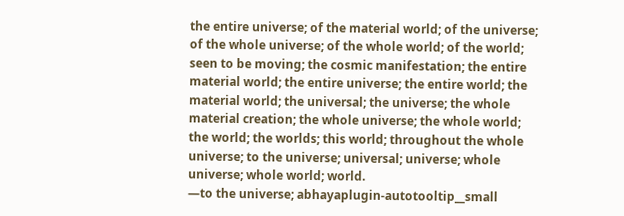the entire universe; of the material world; of the universe; of the whole universe; of the whole world; of the world; seen to be moving; the cosmic manifestation; the entire material world; the entire universe; the entire world; the material world; the universal; the universe; the whole material creation; the whole universe; the whole world; the world; the worlds; this world; throughout the whole universe; to the universe; universal; universe; whole universe; whole world; world.
—to the universe; abhayaplugin-autotooltip__small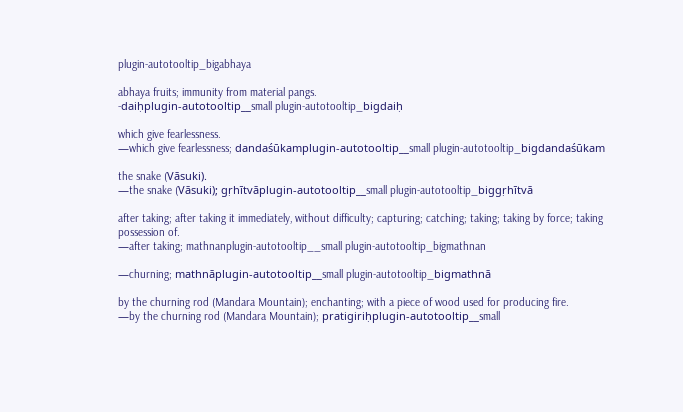plugin-autotooltip_bigabhaya

abhaya fruits; immunity from material pangs.
-daiḥplugin-autotooltip__small plugin-autotooltip_bigdaiḥ

which give fearlessness.
—which give fearlessness; dandaśūkamplugin-autotooltip__small plugin-autotooltip_bigdandaśūkam

the snake (Vāsuki).
—the snake (Vāsuki); gṛhītvāplugin-autotooltip__small plugin-autotooltip_biggṛhītvā

after taking; after taking it immediately, without difficulty; capturing; catching; taking; taking by force; taking possession of.
—after taking; mathnanplugin-autotooltip__small plugin-autotooltip_bigmathnan

—churning; mathnāplugin-autotooltip__small plugin-autotooltip_bigmathnā

by the churning rod (Mandara Mountain); enchanting; with a piece of wood used for producing fire.
—by the churning rod (Mandara Mountain); pratigiriḥplugin-autotooltip__small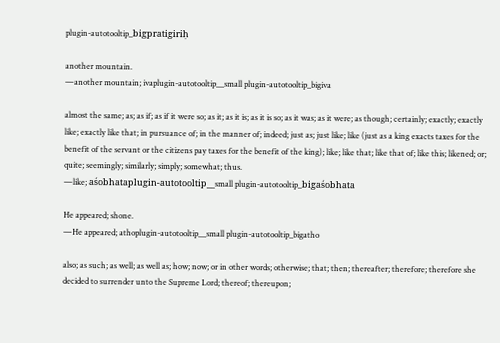plugin-autotooltip_bigpratigiriḥ

another mountain.
—another mountain; ivaplugin-autotooltip__small plugin-autotooltip_bigiva

almost the same; as; as if; as if it were so; as it; as it is; as it is so; as it was; as it were; as though; certainly; exactly; exactly like; exactly like that; in pursuance of; in the manner of; indeed; just as; just like; like (just as a king exacts taxes for the benefit of the servant or the citizens pay taxes for the benefit of the king); like; like that; like that of; like this; likened; or; quite; seemingly; similarly; simply; somewhat; thus.
—like; aśobhataplugin-autotooltip__small plugin-autotooltip_bigaśobhata

He appeared; shone.
—He appeared; athoplugin-autotooltip__small plugin-autotooltip_bigatho

also; as such; as well; as well as; how; now; or in other words; otherwise; that; then; thereafter; therefore; therefore she decided to surrender unto the Supreme Lord; thereof; thereupon;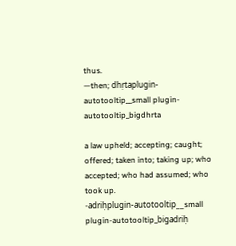thus.
—then; dhṛtaplugin-autotooltip__small plugin-autotooltip_bigdhrta

a law upheld; accepting; caught; offered; taken into; taking up; who accepted; who had assumed; who took up.
-adriḥplugin-autotooltip__small plugin-autotooltip_bigadriḥ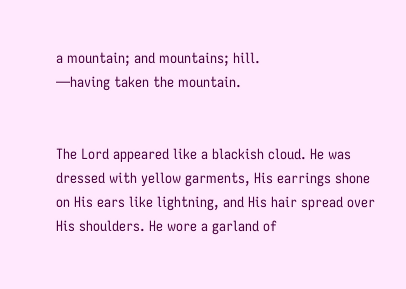a mountain; and mountains; hill.
—having taken the mountain.


The Lord appeared like a blackish cloud. He was dressed with yellow garments, His earrings shone on His ears like lightning, and His hair spread over His shoulders. He wore a garland of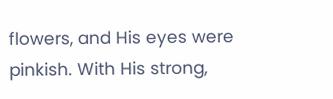flowers, and His eyes were pinkish. With His strong,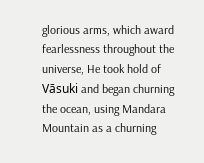glorious arms, which award fearlessness throughout the universe, He took hold of Vāsuki and began churning the ocean, using Mandara Mountain as a churning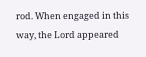rod. When engaged in this way, the Lord appeared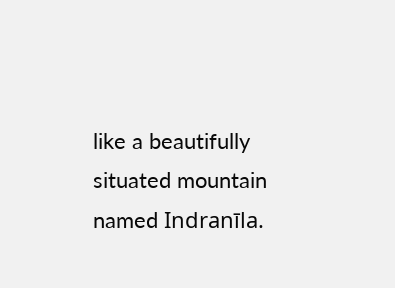like a beautifully situated mountain named Indranīla.